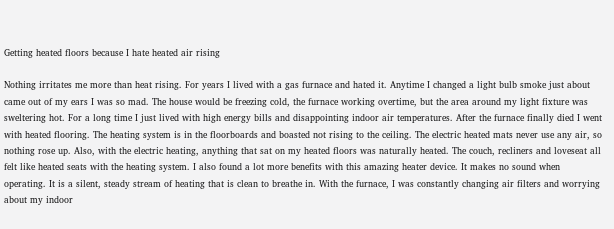Getting heated floors because I hate heated air rising

Nothing irritates me more than heat rising. For years I lived with a gas furnace and hated it. Anytime I changed a light bulb smoke just about came out of my ears I was so mad. The house would be freezing cold, the furnace working overtime, but the area around my light fixture was sweltering hot. For a long time I just lived with high energy bills and disappointing indoor air temperatures. After the furnace finally died I went with heated flooring. The heating system is in the floorboards and boasted not rising to the ceiling. The electric heated mats never use any air, so nothing rose up. Also, with the electric heating, anything that sat on my heated floors was naturally heated. The couch, recliners and loveseat all felt like heated seats with the heating system. I also found a lot more benefits with this amazing heater device. It makes no sound when operating. It is a silent, steady stream of heating that is clean to breathe in. With the furnace, I was constantly changing air filters and worrying about my indoor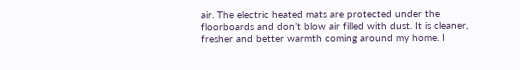air. The electric heated mats are protected under the floorboards and don’t blow air filled with dust. It is cleaner, fresher and better warmth coming around my home. I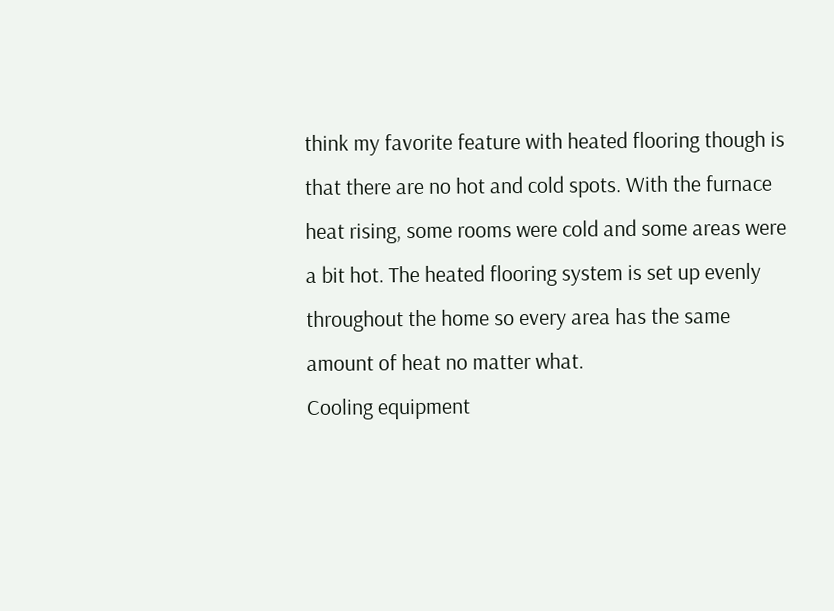think my favorite feature with heated flooring though is that there are no hot and cold spots. With the furnace heat rising, some rooms were cold and some areas were a bit hot. The heated flooring system is set up evenly throughout the home so every area has the same amount of heat no matter what.
Cooling equipment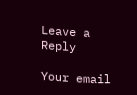Leave a Reply

Your email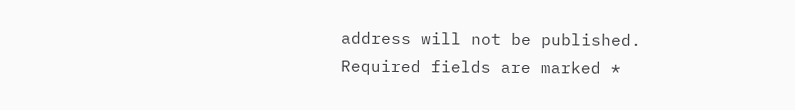address will not be published. Required fields are marked *